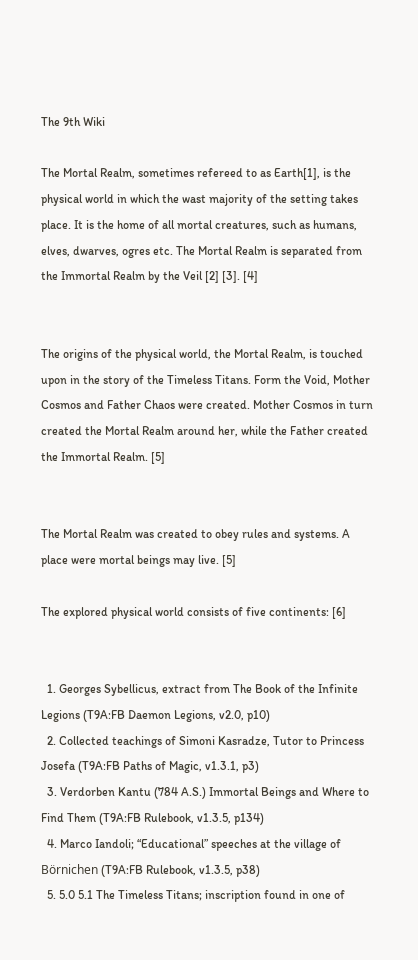The 9th Wiki

The Mortal Realm, sometimes refereed to as Earth[1], is the physical world in which the wast majority of the setting takes place. It is the home of all mortal creatures, such as humans, elves, dwarves, ogres etc. The Mortal Realm is separated from the Immortal Realm by the Veil [2] [3]. [4]


The origins of the physical world, the Mortal Realm, is touched upon in the story of the Timeless Titans. Form the Void, Mother Cosmos and Father Chaos were created. Mother Cosmos in turn created the Mortal Realm around her, while the Father created the Immortal Realm. [5]


The Mortal Realm was created to obey rules and systems. A place were mortal beings may live. [5]

The explored physical world consists of five continents: [6]


  1. Georges Sybellicus, extract from The Book of the Infinite Legions (T9A:FB Daemon Legions, v2.0, p10)
  2. Collected teachings of Simoni Kasradze, Tutor to Princess Josefa (T9A:FB Paths of Magic, v1.3.1, p3)
  3. Verdorben Kantu (784 A.S.) Immortal Beings and Where to Find Them (T9A:FB Rulebook, v1.3.5, p134)
  4. Marco Iandoli; “Educational” speeches at the village of Börnichen (T9A:FB Rulebook, v1.3.5, p38)
  5. 5.0 5.1 The Timeless Titans; inscription found in one of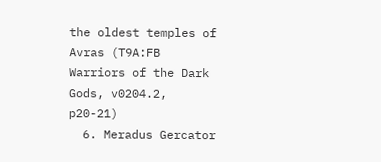the oldest temples of Avras (T9A:FB Warriors of the Dark Gods, v0204.2, p20-21)
  6. Meradus Gercator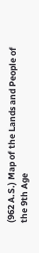(962 A.S.) Map of the Lands and People of the 9th Age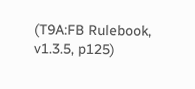(T9A:FB Rulebook, v1.3.5, p125)